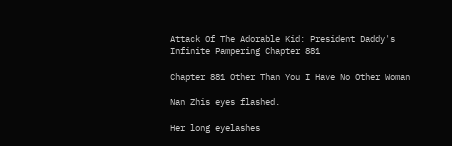Attack Of The Adorable Kid: President Daddy's Infinite Pampering Chapter 881

Chapter 881 Other Than You I Have No Other Woman

Nan Zhis eyes flashed.

Her long eyelashes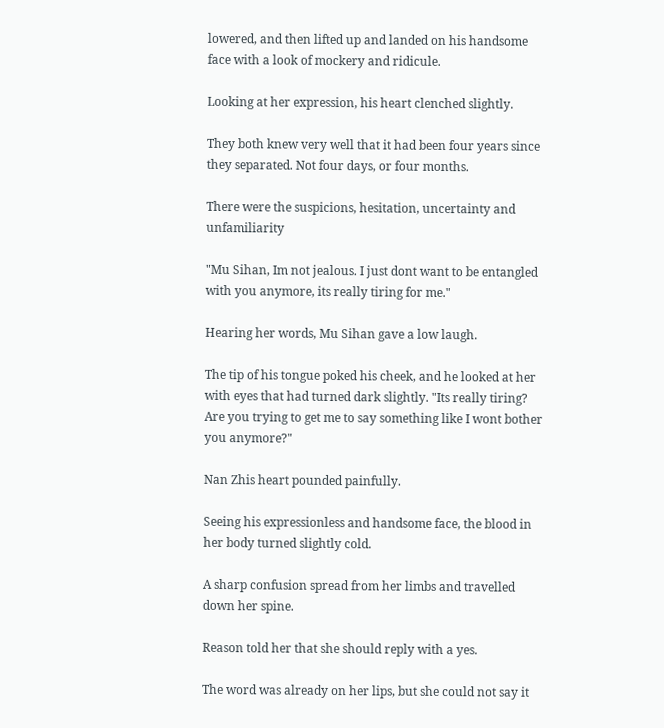lowered, and then lifted up and landed on his handsome face with a look of mockery and ridicule.

Looking at her expression, his heart clenched slightly.

They both knew very well that it had been four years since they separated. Not four days, or four months.

There were the suspicions, hesitation, uncertainty and unfamiliarity

"Mu Sihan, Im not jealous. I just dont want to be entangled with you anymore, its really tiring for me."

Hearing her words, Mu Sihan gave a low laugh.

The tip of his tongue poked his cheek, and he looked at her with eyes that had turned dark slightly. "Its really tiring? Are you trying to get me to say something like I wont bother you anymore?"

Nan Zhis heart pounded painfully.

Seeing his expressionless and handsome face, the blood in her body turned slightly cold.

A sharp confusion spread from her limbs and travelled down her spine.

Reason told her that she should reply with a yes.

The word was already on her lips, but she could not say it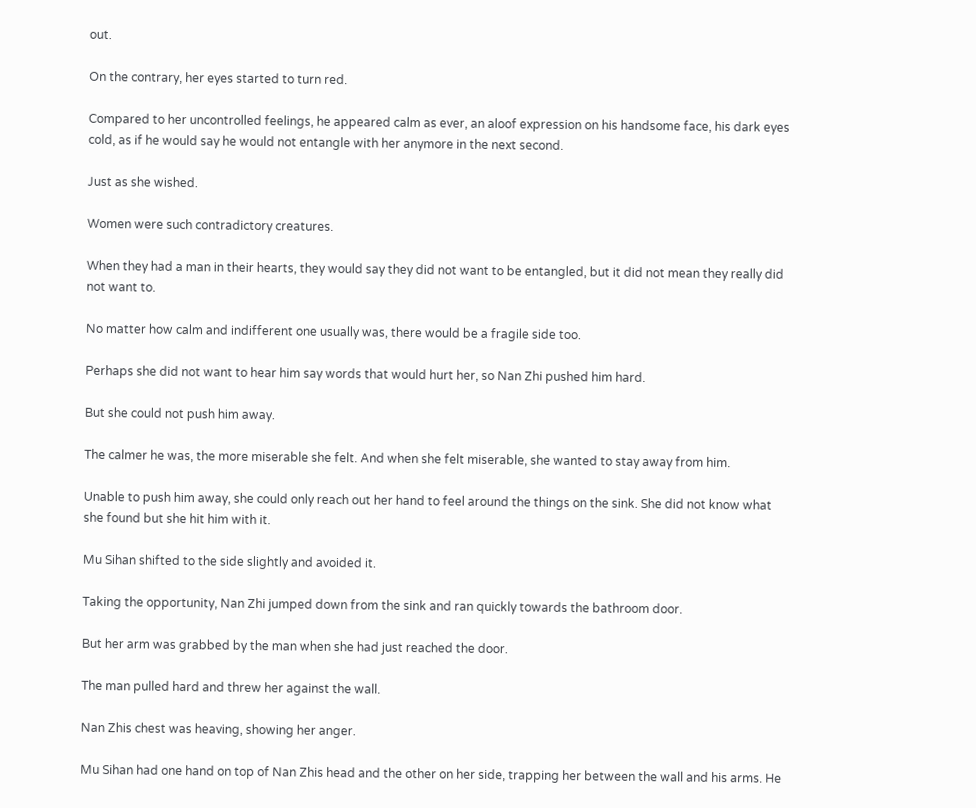out.

On the contrary, her eyes started to turn red.

Compared to her uncontrolled feelings, he appeared calm as ever, an aloof expression on his handsome face, his dark eyes cold, as if he would say he would not entangle with her anymore in the next second.

Just as she wished.

Women were such contradictory creatures.

When they had a man in their hearts, they would say they did not want to be entangled, but it did not mean they really did not want to.

No matter how calm and indifferent one usually was, there would be a fragile side too.

Perhaps she did not want to hear him say words that would hurt her, so Nan Zhi pushed him hard.

But she could not push him away.

The calmer he was, the more miserable she felt. And when she felt miserable, she wanted to stay away from him.

Unable to push him away, she could only reach out her hand to feel around the things on the sink. She did not know what she found but she hit him with it.

Mu Sihan shifted to the side slightly and avoided it.

Taking the opportunity, Nan Zhi jumped down from the sink and ran quickly towards the bathroom door.

But her arm was grabbed by the man when she had just reached the door.

The man pulled hard and threw her against the wall.

Nan Zhis chest was heaving, showing her anger.

Mu Sihan had one hand on top of Nan Zhis head and the other on her side, trapping her between the wall and his arms. He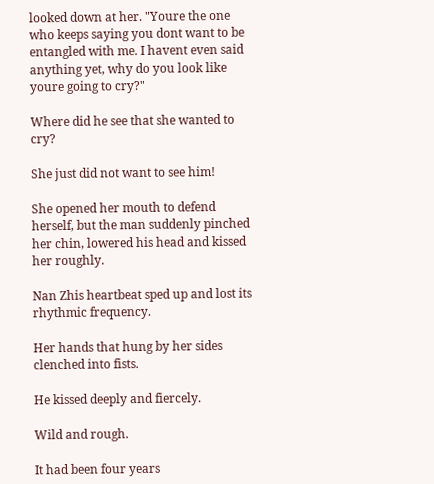looked down at her. "Youre the one who keeps saying you dont want to be entangled with me. I havent even said anything yet, why do you look like youre going to cry?"

Where did he see that she wanted to cry?

She just did not want to see him!

She opened her mouth to defend herself, but the man suddenly pinched her chin, lowered his head and kissed her roughly.

Nan Zhis heartbeat sped up and lost its rhythmic frequency.

Her hands that hung by her sides clenched into fists.

He kissed deeply and fiercely.

Wild and rough.

It had been four years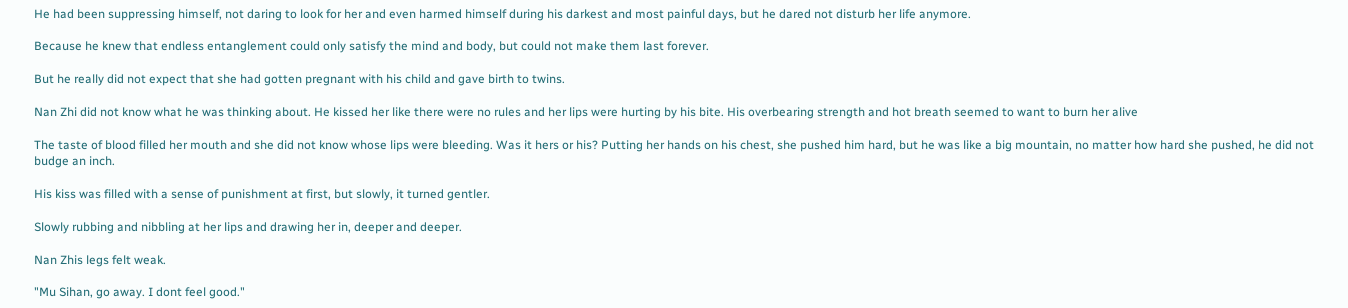He had been suppressing himself, not daring to look for her and even harmed himself during his darkest and most painful days, but he dared not disturb her life anymore.

Because he knew that endless entanglement could only satisfy the mind and body, but could not make them last forever.

But he really did not expect that she had gotten pregnant with his child and gave birth to twins.

Nan Zhi did not know what he was thinking about. He kissed her like there were no rules and her lips were hurting by his bite. His overbearing strength and hot breath seemed to want to burn her alive

The taste of blood filled her mouth and she did not know whose lips were bleeding. Was it hers or his? Putting her hands on his chest, she pushed him hard, but he was like a big mountain, no matter how hard she pushed, he did not budge an inch.

His kiss was filled with a sense of punishment at first, but slowly, it turned gentler.

Slowly rubbing and nibbling at her lips and drawing her in, deeper and deeper.

Nan Zhis legs felt weak.

"Mu Sihan, go away. I dont feel good."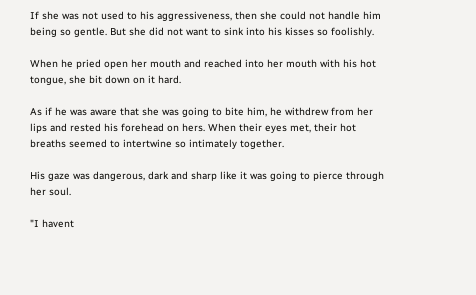If she was not used to his aggressiveness, then she could not handle him being so gentle. But she did not want to sink into his kisses so foolishly.

When he pried open her mouth and reached into her mouth with his hot tongue, she bit down on it hard.

As if he was aware that she was going to bite him, he withdrew from her lips and rested his forehead on hers. When their eyes met, their hot breaths seemed to intertwine so intimately together.

His gaze was dangerous, dark and sharp like it was going to pierce through her soul.

"I havent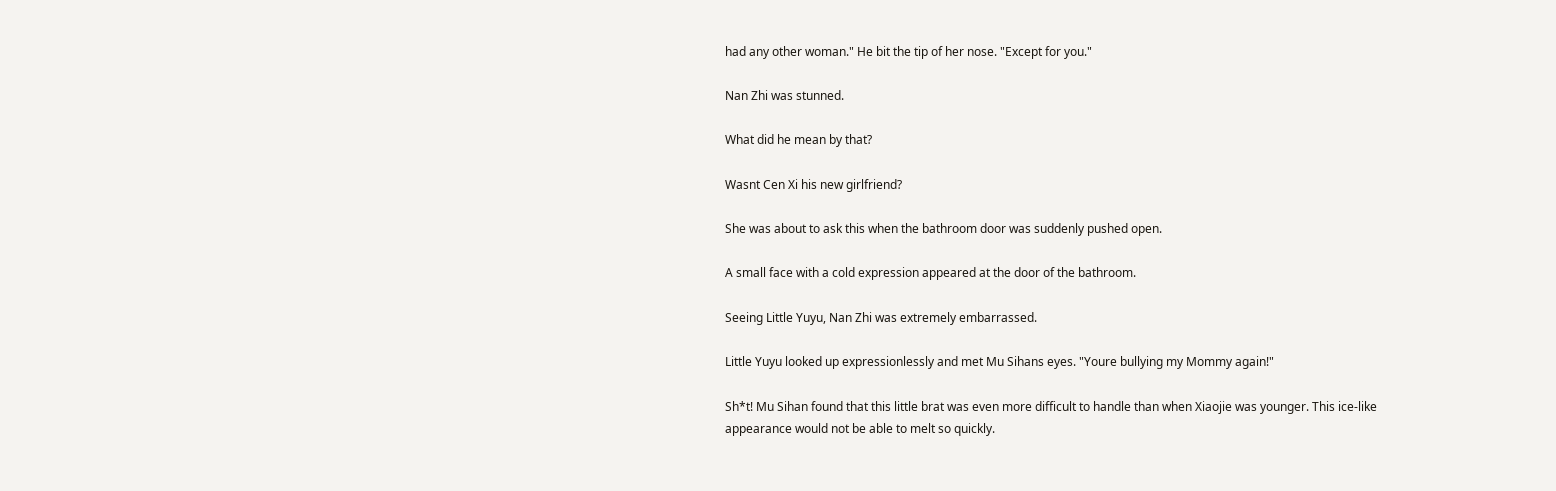had any other woman." He bit the tip of her nose. "Except for you."

Nan Zhi was stunned.

What did he mean by that?

Wasnt Cen Xi his new girlfriend?

She was about to ask this when the bathroom door was suddenly pushed open.

A small face with a cold expression appeared at the door of the bathroom.

Seeing Little Yuyu, Nan Zhi was extremely embarrassed.

Little Yuyu looked up expressionlessly and met Mu Sihans eyes. "Youre bullying my Mommy again!"

Sh*t! Mu Sihan found that this little brat was even more difficult to handle than when Xiaojie was younger. This ice-like appearance would not be able to melt so quickly.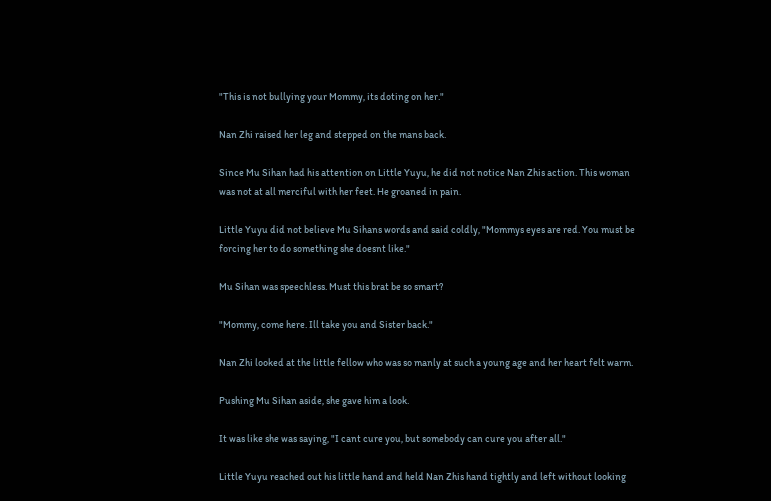"This is not bullying your Mommy, its doting on her."

Nan Zhi raised her leg and stepped on the mans back.

Since Mu Sihan had his attention on Little Yuyu, he did not notice Nan Zhis action. This woman was not at all merciful with her feet. He groaned in pain.

Little Yuyu did not believe Mu Sihans words and said coldly, "Mommys eyes are red. You must be forcing her to do something she doesnt like."

Mu Sihan was speechless. Must this brat be so smart?

"Mommy, come here. Ill take you and Sister back."

Nan Zhi looked at the little fellow who was so manly at such a young age and her heart felt warm.

Pushing Mu Sihan aside, she gave him a look.

It was like she was saying, "I cant cure you, but somebody can cure you after all."

Little Yuyu reached out his little hand and held Nan Zhis hand tightly and left without looking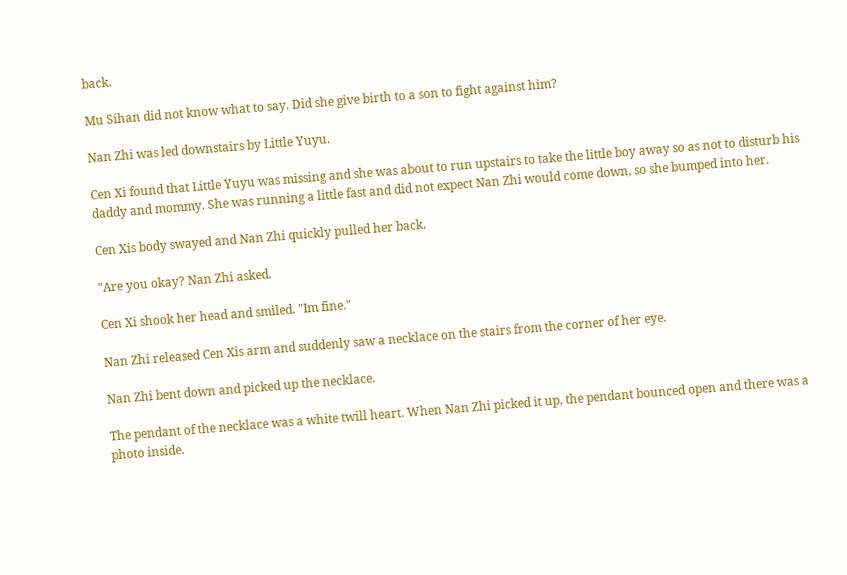back.

Mu Sihan did not know what to say. Did she give birth to a son to fight against him?

Nan Zhi was led downstairs by Little Yuyu.

Cen Xi found that Little Yuyu was missing and she was about to run upstairs to take the little boy away so as not to disturb his daddy and mommy. She was running a little fast and did not expect Nan Zhi would come down, so she bumped into her.

Cen Xis body swayed and Nan Zhi quickly pulled her back.

"Are you okay? Nan Zhi asked.

Cen Xi shook her head and smiled. "Im fine."

Nan Zhi released Cen Xis arm and suddenly saw a necklace on the stairs from the corner of her eye.

Nan Zhi bent down and picked up the necklace.

The pendant of the necklace was a white twill heart. When Nan Zhi picked it up, the pendant bounced open and there was a photo inside.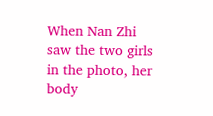When Nan Zhi saw the two girls in the photo, her body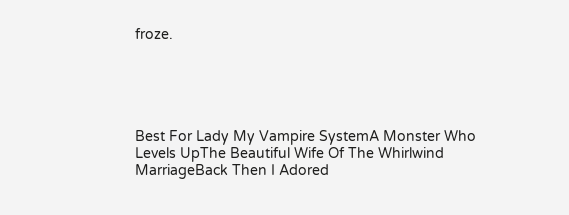froze.





Best For Lady My Vampire SystemA Monster Who Levels UpThe Beautiful Wife Of The Whirlwind MarriageBack Then I Adored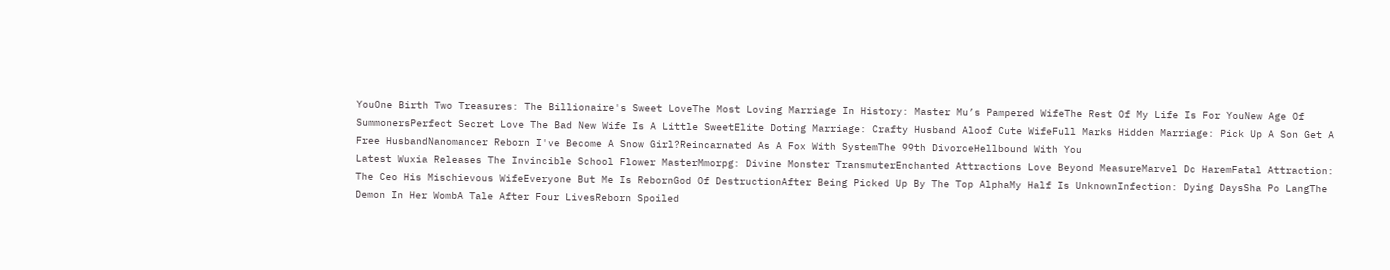YouOne Birth Two Treasures: The Billionaire's Sweet LoveThe Most Loving Marriage In History: Master Mu’s Pampered WifeThe Rest Of My Life Is For YouNew Age Of SummonersPerfect Secret Love The Bad New Wife Is A Little SweetElite Doting Marriage: Crafty Husband Aloof Cute WifeFull Marks Hidden Marriage: Pick Up A Son Get A Free HusbandNanomancer Reborn I've Become A Snow Girl?Reincarnated As A Fox With SystemThe 99th DivorceHellbound With You
Latest Wuxia Releases The Invincible School Flower MasterMmorpg: Divine Monster TransmuterEnchanted Attractions Love Beyond MeasureMarvel Dc HaremFatal Attraction: The Ceo His Mischievous WifeEveryone But Me Is RebornGod Of DestructionAfter Being Picked Up By The Top AlphaMy Half Is UnknownInfection: Dying DaysSha Po LangThe Demon In Her WombA Tale After Four LivesReborn Spoiled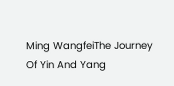Ming WangfeiThe Journey Of Yin And Yang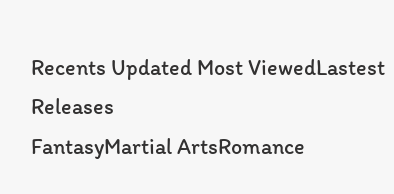Recents Updated Most ViewedLastest Releases
FantasyMartial ArtsRomance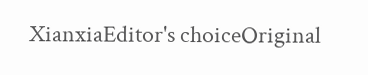XianxiaEditor's choiceOriginal